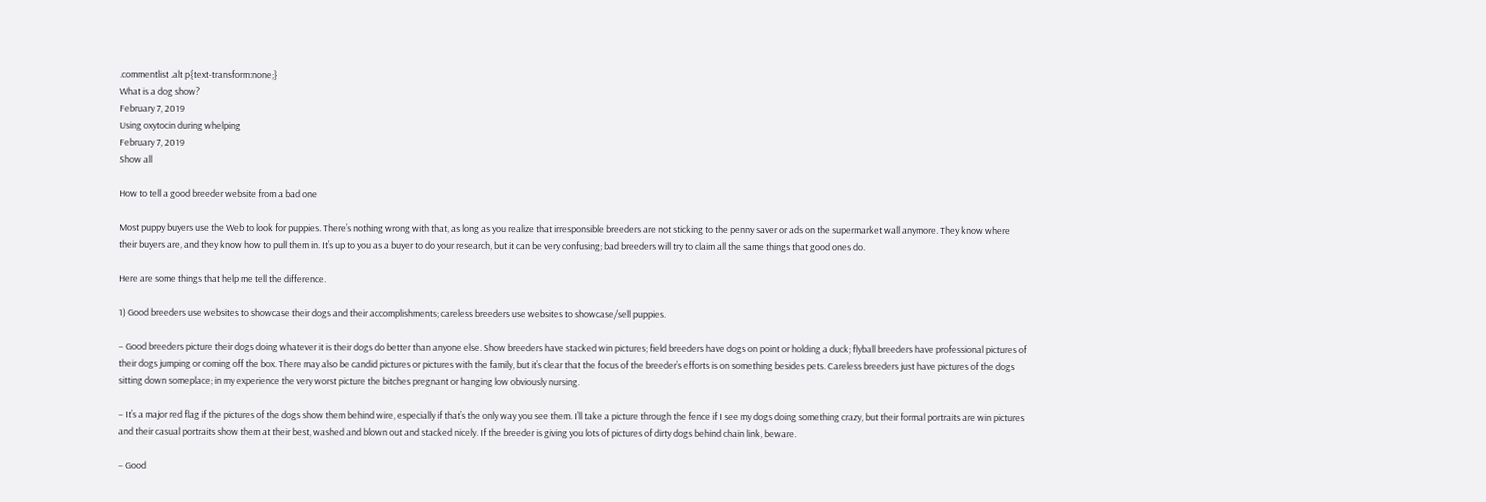.commentlist .alt p{text-transform:none;}
What is a dog show?
February 7, 2019
Using oxytocin during whelping
February 7, 2019
Show all

How to tell a good breeder website from a bad one

Most puppy buyers use the Web to look for puppies. There’s nothing wrong with that, as long as you realize that irresponsible breeders are not sticking to the penny saver or ads on the supermarket wall anymore. They know where their buyers are, and they know how to pull them in. It’s up to you as a buyer to do your research, but it can be very confusing; bad breeders will try to claim all the same things that good ones do.

Here are some things that help me tell the difference.

1) Good breeders use websites to showcase their dogs and their accomplishments; careless breeders use websites to showcase/sell puppies.

– Good breeders picture their dogs doing whatever it is their dogs do better than anyone else. Show breeders have stacked win pictures; field breeders have dogs on point or holding a duck; flyball breeders have professional pictures of their dogs jumping or coming off the box. There may also be candid pictures or pictures with the family, but it’s clear that the focus of the breeder’s efforts is on something besides pets. Careless breeders just have pictures of the dogs sitting down someplace; in my experience the very worst picture the bitches pregnant or hanging low obviously nursing.

– It’s a major red flag if the pictures of the dogs show them behind wire, especially if that’s the only way you see them. I’ll take a picture through the fence if I see my dogs doing something crazy, but their formal portraits are win pictures and their casual portraits show them at their best, washed and blown out and stacked nicely. If the breeder is giving you lots of pictures of dirty dogs behind chain link, beware.

– Good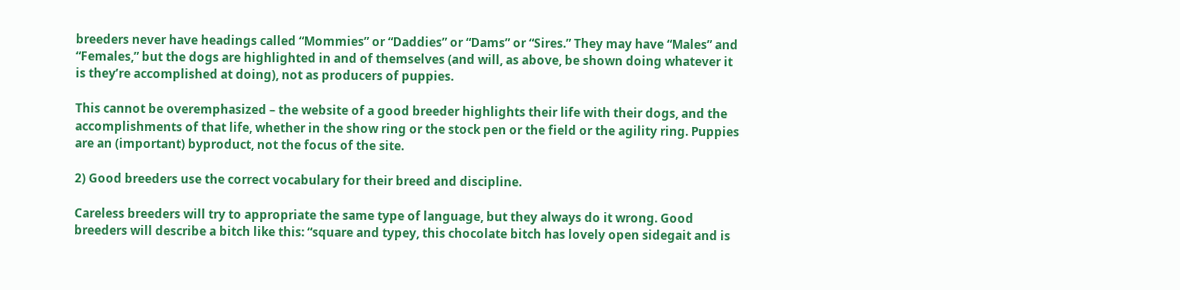breeders never have headings called “Mommies” or “Daddies” or “Dams” or “Sires.” They may have “Males” and “Females,” but the dogs are highlighted in and of themselves (and will, as above, be shown doing whatever it is they’re accomplished at doing), not as producers of puppies.

This cannot be overemphasized – the website of a good breeder highlights their life with their dogs, and the accomplishments of that life, whether in the show ring or the stock pen or the field or the agility ring. Puppies are an (important) byproduct, not the focus of the site.

2) Good breeders use the correct vocabulary for their breed and discipline.

Careless breeders will try to appropriate the same type of language, but they always do it wrong. Good breeders will describe a bitch like this: “square and typey, this chocolate bitch has lovely open sidegait and is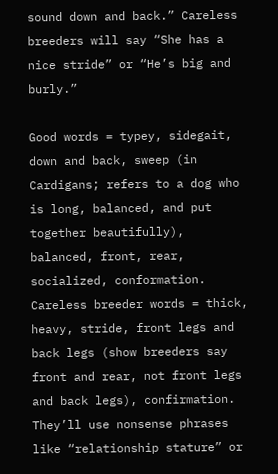sound down and back.” Careless breeders will say “She has a nice stride” or “He’s big and burly.”

Good words = typey, sidegait, down and back, sweep (in Cardigans; refers to a dog who is long, balanced, and put together beautifully), balanced, front, rear, socialized, conformation. Careless breeder words = thick, heavy, stride, front legs and back legs (show breeders say front and rear, not front legs and back legs), confirmation. They’ll use nonsense phrases like “relationship stature” or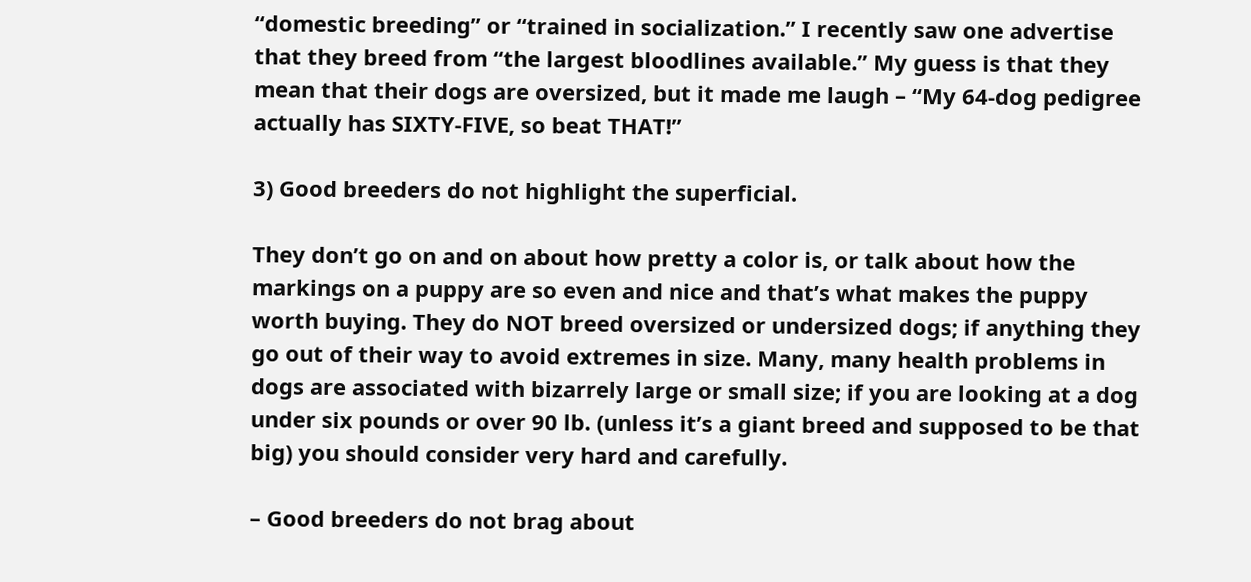“domestic breeding” or “trained in socialization.” I recently saw one advertise that they breed from “the largest bloodlines available.” My guess is that they mean that their dogs are oversized, but it made me laugh – “My 64-dog pedigree actually has SIXTY-FIVE, so beat THAT!”

3) Good breeders do not highlight the superficial.

They don’t go on and on about how pretty a color is, or talk about how the markings on a puppy are so even and nice and that’s what makes the puppy worth buying. They do NOT breed oversized or undersized dogs; if anything they go out of their way to avoid extremes in size. Many, many health problems in dogs are associated with bizarrely large or small size; if you are looking at a dog under six pounds or over 90 lb. (unless it’s a giant breed and supposed to be that big) you should consider very hard and carefully.

– Good breeders do not brag about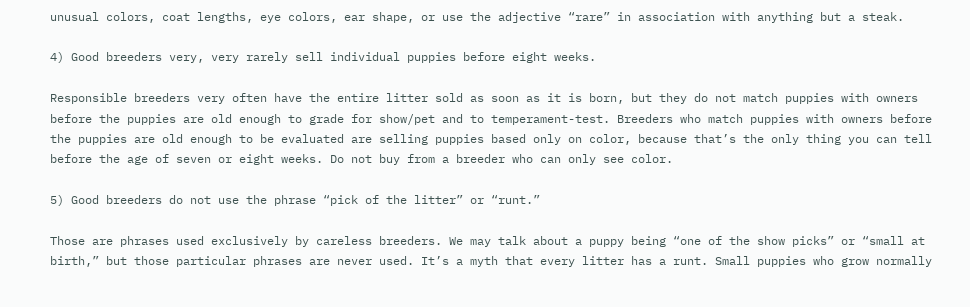unusual colors, coat lengths, eye colors, ear shape, or use the adjective “rare” in association with anything but a steak.

4) Good breeders very, very rarely sell individual puppies before eight weeks.

Responsible breeders very often have the entire litter sold as soon as it is born, but they do not match puppies with owners before the puppies are old enough to grade for show/pet and to temperament-test. Breeders who match puppies with owners before the puppies are old enough to be evaluated are selling puppies based only on color, because that’s the only thing you can tell before the age of seven or eight weeks. Do not buy from a breeder who can only see color.

5) Good breeders do not use the phrase “pick of the litter” or “runt.”

Those are phrases used exclusively by careless breeders. We may talk about a puppy being “one of the show picks” or “small at birth,” but those particular phrases are never used. It’s a myth that every litter has a runt. Small puppies who grow normally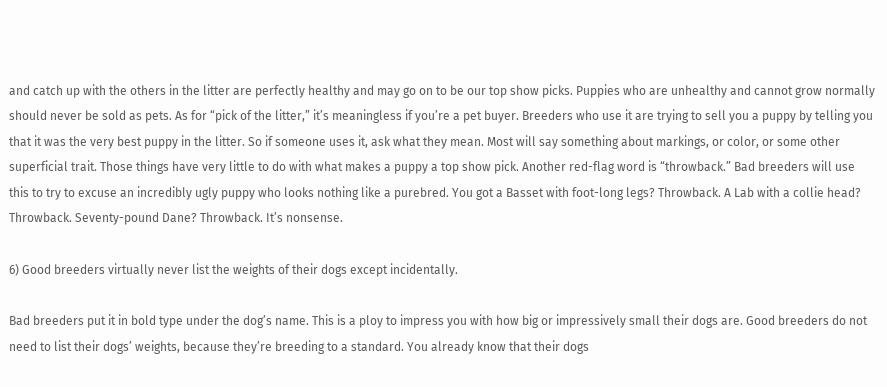and catch up with the others in the litter are perfectly healthy and may go on to be our top show picks. Puppies who are unhealthy and cannot grow normally should never be sold as pets. As for “pick of the litter,” it’s meaningless if you’re a pet buyer. Breeders who use it are trying to sell you a puppy by telling you that it was the very best puppy in the litter. So if someone uses it, ask what they mean. Most will say something about markings, or color, or some other superficial trait. Those things have very little to do with what makes a puppy a top show pick. Another red-flag word is “throwback.” Bad breeders will use this to try to excuse an incredibly ugly puppy who looks nothing like a purebred. You got a Basset with foot-long legs? Throwback. A Lab with a collie head? Throwback. Seventy-pound Dane? Throwback. It’s nonsense.

6) Good breeders virtually never list the weights of their dogs except incidentally.

Bad breeders put it in bold type under the dog’s name. This is a ploy to impress you with how big or impressively small their dogs are. Good breeders do not need to list their dogs’ weights, because they’re breeding to a standard. You already know that their dogs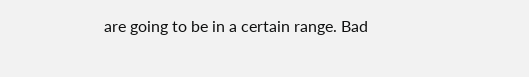are going to be in a certain range. Bad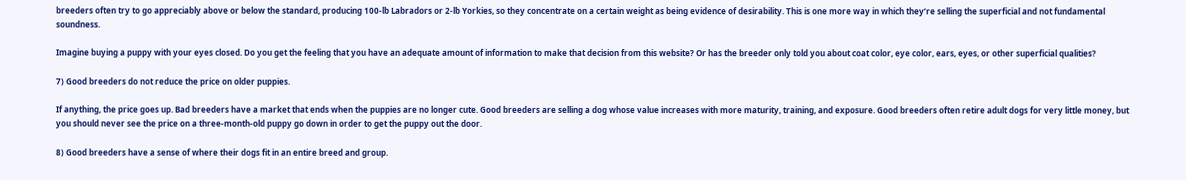breeders often try to go appreciably above or below the standard, producing 100-lb Labradors or 2-lb Yorkies, so they concentrate on a certain weight as being evidence of desirability. This is one more way in which they’re selling the superficial and not fundamental soundness.

Imagine buying a puppy with your eyes closed. Do you get the feeling that you have an adequate amount of information to make that decision from this website? Or has the breeder only told you about coat color, eye color, ears, eyes, or other superficial qualities?

7) Good breeders do not reduce the price on older puppies.

If anything, the price goes up. Bad breeders have a market that ends when the puppies are no longer cute. Good breeders are selling a dog whose value increases with more maturity, training, and exposure. Good breeders often retire adult dogs for very little money, but you should never see the price on a three-month-old puppy go down in order to get the puppy out the door.

8) Good breeders have a sense of where their dogs fit in an entire breed and group.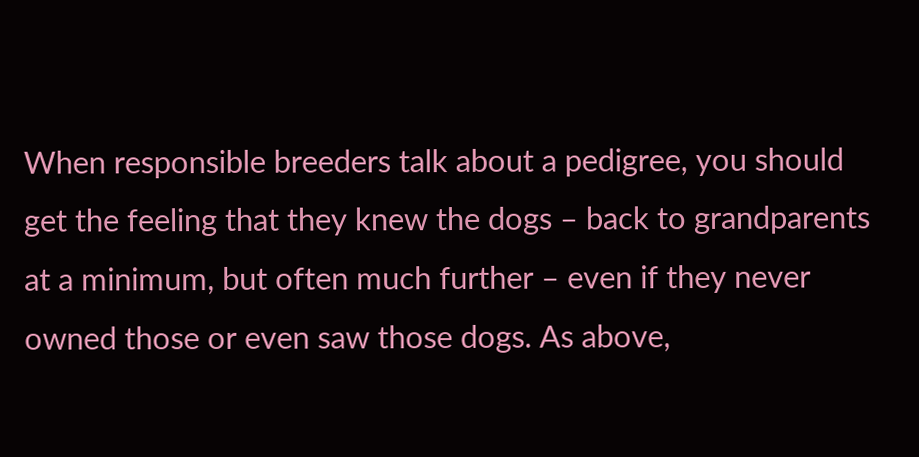When responsible breeders talk about a pedigree, you should get the feeling that they knew the dogs – back to grandparents at a minimum, but often much further – even if they never owned those or even saw those dogs. As above,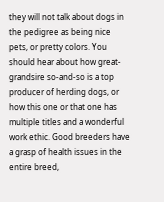they will not talk about dogs in the pedigree as being nice pets, or pretty colors. You should hear about how great-grandsire so-and-so is a top producer of herding dogs, or how this one or that one has multiple titles and a wonderful work ethic. Good breeders have a grasp of health issues in the entire breed,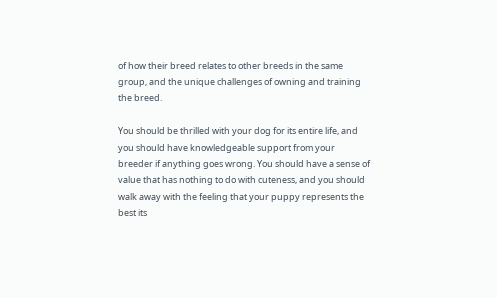of how their breed relates to other breeds in the same group, and the unique challenges of owning and training the breed.

You should be thrilled with your dog for its entire life, and you should have knowledgeable support from your breeder if anything goes wrong. You should have a sense of value that has nothing to do with cuteness, and you should walk away with the feeling that your puppy represents the best its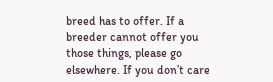breed has to offer. If a breeder cannot offer you those things, please go elsewhere. If you don’t care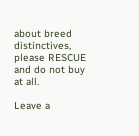about breed distinctives, please RESCUE and do not buy at all.

Leave a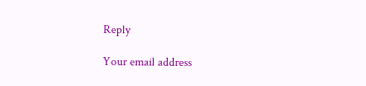Reply

Your email address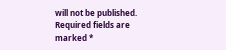will not be published. Required fields are marked *